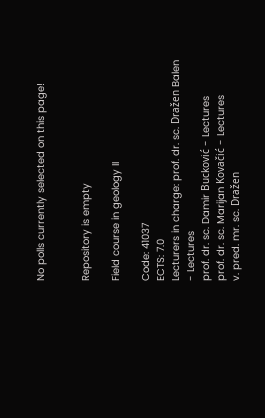No polls currently selected on this page!


Repository is empty

Field course in geology II

Code: 41037
ECTS: 7.0
Lecturers in charge: prof. dr. sc. Dražen Balen - Lectures
prof. dr. sc. Damir Bucković - Lectures
prof. dr. sc. Marijan Kovačić - Lectures
v. pred. mr. sc. Dražen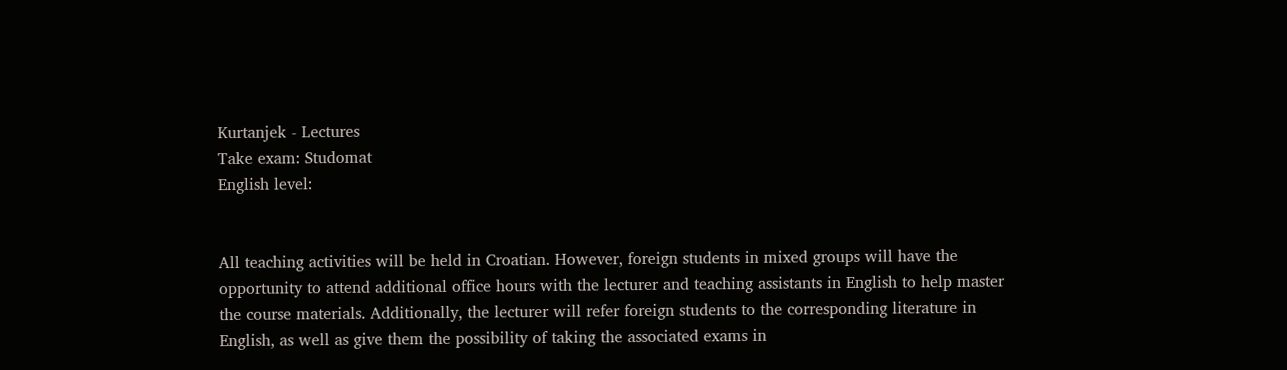Kurtanjek - Lectures
Take exam: Studomat
English level:


All teaching activities will be held in Croatian. However, foreign students in mixed groups will have the opportunity to attend additional office hours with the lecturer and teaching assistants in English to help master the course materials. Additionally, the lecturer will refer foreign students to the corresponding literature in English, as well as give them the possibility of taking the associated exams in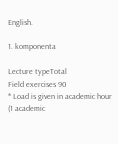English.

1. komponenta

Lecture typeTotal
Field exercises 90
* Load is given in academic hour (1 academic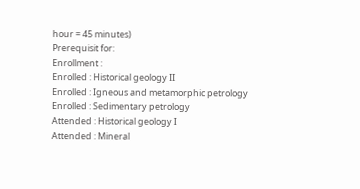hour = 45 minutes)
Prerequisit for:
Enrollment :
Enrolled : Historical geology II
Enrolled : Igneous and metamorphic petrology
Enrolled : Sedimentary petrology
Attended : Historical geology I
Attended : Mineral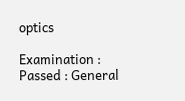optics

Examination :
Passed : General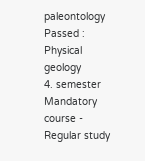paleontology
Passed : Physical geology
4. semester
Mandatory course - Regular study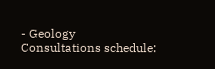- Geology
Consultations schedule: